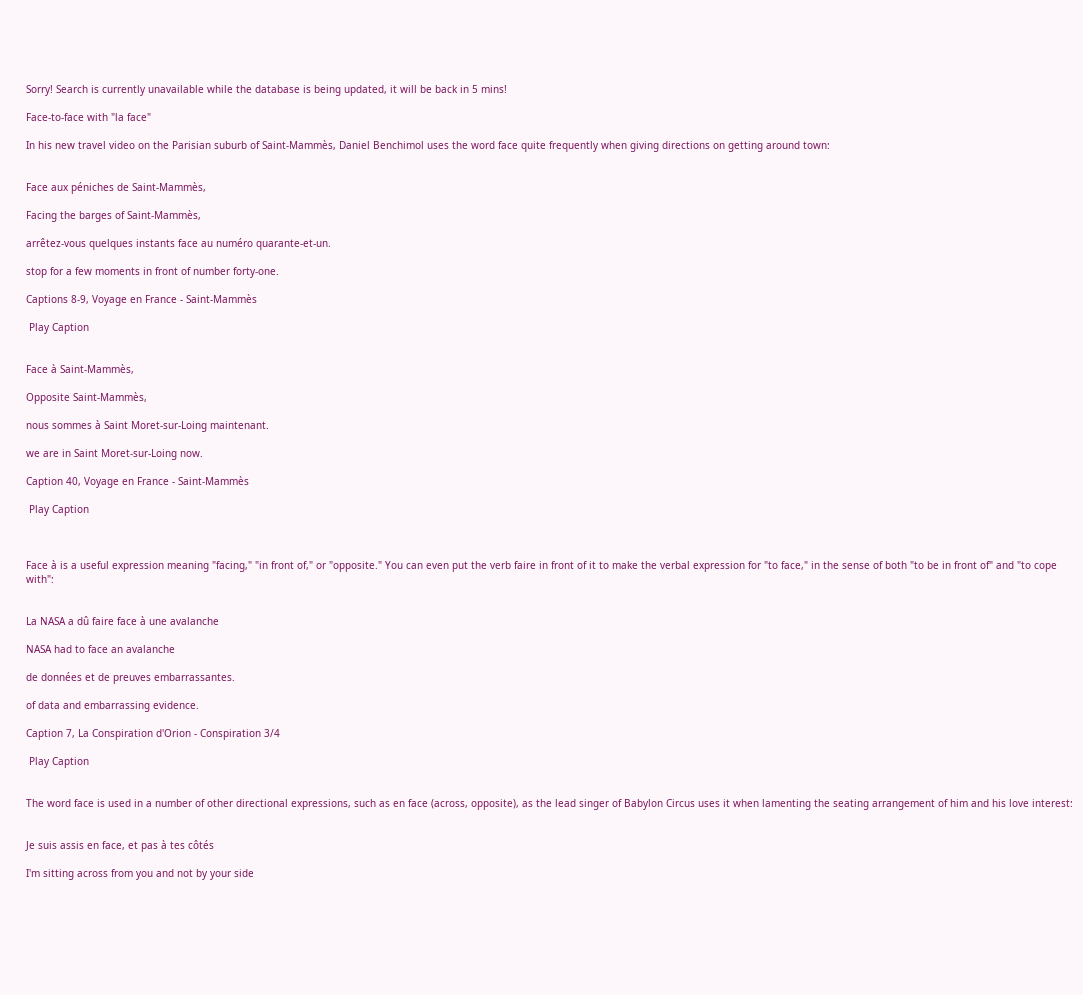Sorry! Search is currently unavailable while the database is being updated, it will be back in 5 mins!

Face-to-face with "la face"

In his new travel video on the Parisian suburb of Saint-Mammès, Daniel Benchimol uses the word face quite frequently when giving directions on getting around town:


Face aux péniches de Saint-Mammès,

Facing the barges of Saint-Mammès,

arrêtez-vous quelques instants face au numéro quarante-et-un.

stop for a few moments in front of number forty-one.

Captions 8-9, Voyage en France - Saint-Mammès

 Play Caption


Face à Saint-Mammès,

Opposite Saint-Mammès,

nous sommes à Saint Moret-sur-Loing maintenant.

we are in Saint Moret-sur-Loing now.

Caption 40, Voyage en France - Saint-Mammès

 Play Caption



Face à is a useful expression meaning "facing," "in front of," or "opposite." You can even put the verb faire in front of it to make the verbal expression for "to face," in the sense of both "to be in front of" and "to cope with":


La NASA a dû faire face à une avalanche

NASA had to face an avalanche

de données et de preuves embarrassantes.

of data and embarrassing evidence.

Caption 7, La Conspiration d'Orion - Conspiration 3/4

 Play Caption


The word face is used in a number of other directional expressions, such as en face (across, opposite), as the lead singer of Babylon Circus uses it when lamenting the seating arrangement of him and his love interest:


Je suis assis en face, et pas à tes côtés

I'm sitting across from you and not by your side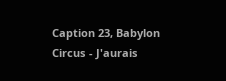Caption 23, Babylon Circus - J'aurais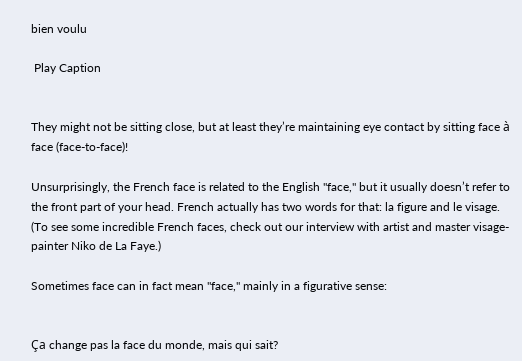bien voulu

 Play Caption


They might not be sitting close, but at least they’re maintaining eye contact by sitting face à face (face-to-face)!

Unsurprisingly, the French face is related to the English "face," but it usually doesn’t refer to the front part of your head. French actually has two words for that: la figure and le visage. (To see some incredible French faces, check out our interview with artist and master visage-painter Niko de La Faye.)

Sometimes face can in fact mean "face," mainly in a figurative sense:


Ça change pas la face du monde, mais qui sait?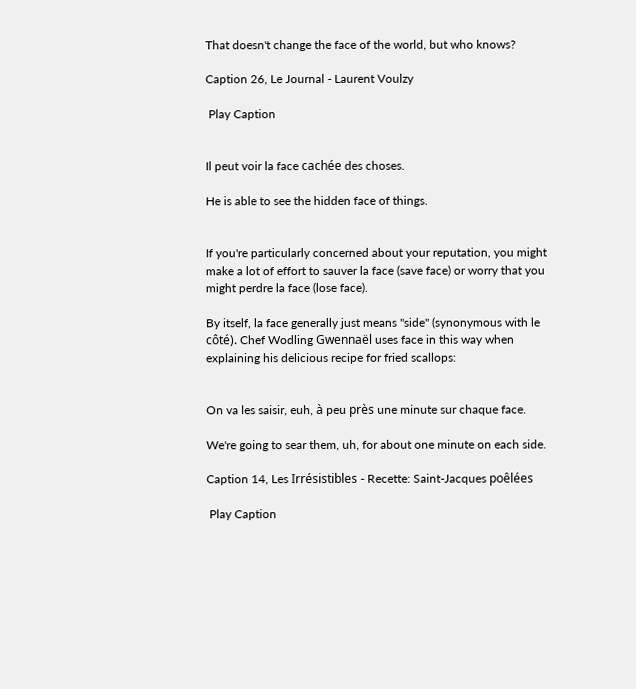That doesn't change the face of the world, but who knows?

Caption 26, Le Journal - Laurent Voulzy

 Play Caption


Il peut voir la face cachée des choses.

He is able to see the hidden face of things.


If you're particularly concerned about your reputation, you might make a lot of effort to sauver la face (save face) or worry that you might perdre la face (lose face).

By itself, la face generally just means "side" (synonymous with le côté). Chef Wodling Gwennaël uses face in this way when explaining his delicious recipe for fried scallops:


On va les saisir, euh, à peu près une minute sur chaque face.

We're going to sear them, uh, for about one minute on each side.

Caption 14, Les Irrésistibles - Recette: Saint-Jacques poêlées

 Play Caption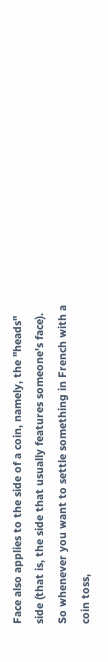Face also applies to the side of a coin, namely, the "heads" side (that is, the side that usually features someone's face). So whenever you want to settle something in French with a coin toss,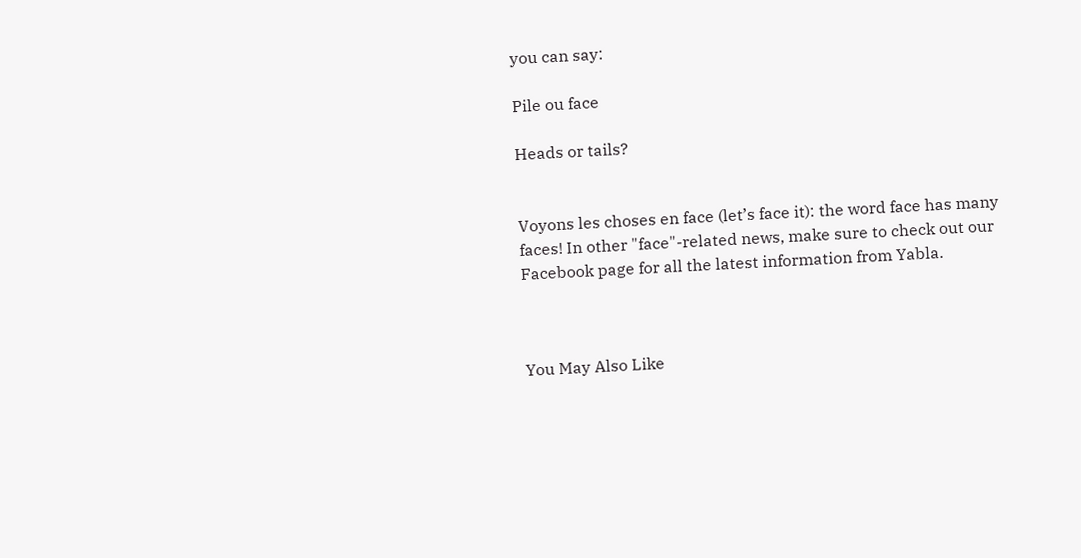you can say:

Pile ou face

Heads or tails?


Voyons les choses en face (let’s face it): the word face has many faces! In other "face"-related news, make sure to check out our Facebook page for all the latest information from Yabla.



You May Also Like